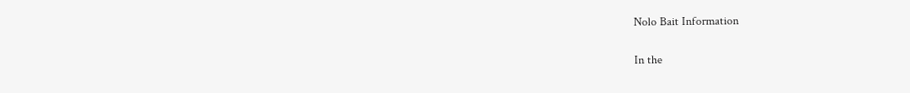Nolo Bait Information

In the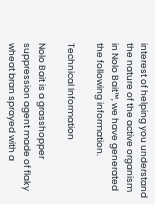interest of helping you understand the nature of the active organism in Nolo Bait™, we have generated the following information.

Technical Information

Nolo Bait is a grasshopper suppression agent made of flaky wheat bran sprayed with a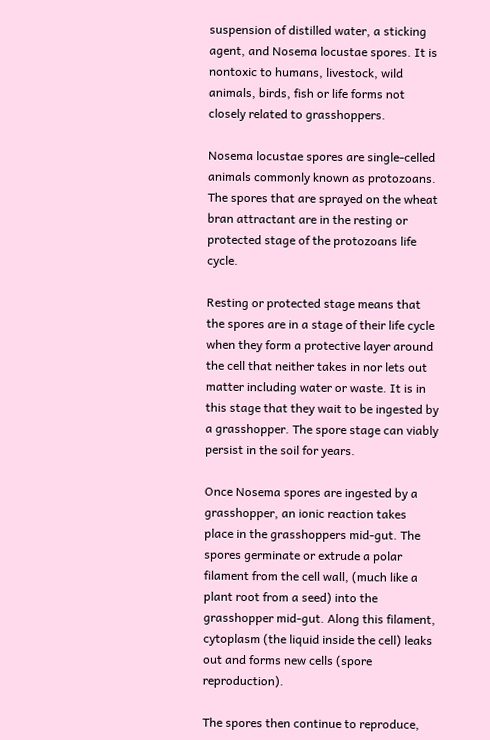suspension of distilled water, a sticking agent, and Nosema locustae spores. It is nontoxic to humans, livestock, wild animals, birds, fish or life forms not closely related to grasshoppers.

Nosema locustae spores are single-celled animals commonly known as protozoans. The spores that are sprayed on the wheat bran attractant are in the resting or protected stage of the protozoans life cycle.

Resting or protected stage means that the spores are in a stage of their life cycle when they form a protective layer around the cell that neither takes in nor lets out matter including water or waste. It is in this stage that they wait to be ingested by a grasshopper. The spore stage can viably persist in the soil for years.

Once Nosema spores are ingested by a grasshopper, an ionic reaction takes place in the grasshoppers mid-gut. The spores germinate or extrude a polar filament from the cell wall, (much like a plant root from a seed) into the grasshopper mid-gut. Along this filament, cytoplasm (the liquid inside the cell) leaks out and forms new cells (spore reproduction).

The spores then continue to reproduce,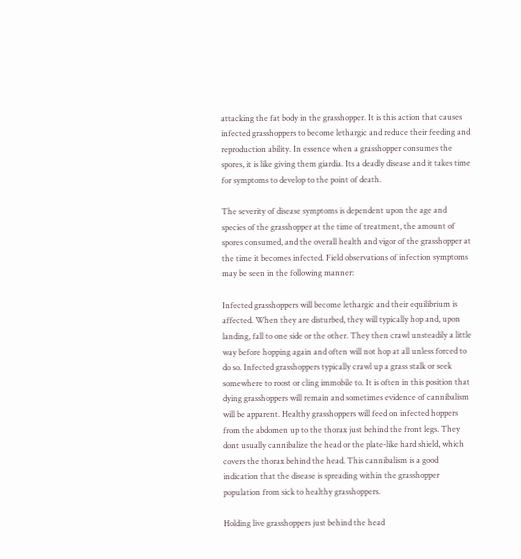attacking the fat body in the grasshopper. It is this action that causes infected grasshoppers to become lethargic and reduce their feeding and reproduction ability. In essence when a grasshopper consumes the spores, it is like giving them giardia. Its a deadly disease and it takes time for symptoms to develop to the point of death.

The severity of disease symptoms is dependent upon the age and species of the grasshopper at the time of treatment, the amount of spores consumed, and the overall health and vigor of the grasshopper at the time it becomes infected. Field observations of infection symptoms may be seen in the following manner:

Infected grasshoppers will become lethargic and their equilibrium is affected. When they are disturbed, they will typically hop and, upon landing, fall to one side or the other. They then crawl unsteadily a little way before hopping again and often will not hop at all unless forced to do so. Infected grasshoppers typically crawl up a grass stalk or seek somewhere to roost or cling immobile to. It is often in this position that dying grasshoppers will remain and sometimes evidence of cannibalism will be apparent. Healthy grasshoppers will feed on infected hoppers from the abdomen up to the thorax just behind the front legs. They dont usually cannibalize the head or the plate-like hard shield, which covers the thorax behind the head. This cannibalism is a good indication that the disease is spreading within the grasshopper population from sick to healthy grasshoppers.

Holding live grasshoppers just behind the head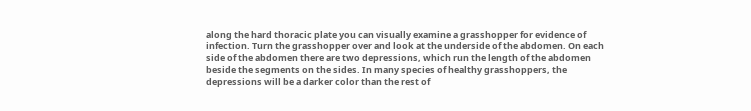along the hard thoracic plate you can visually examine a grasshopper for evidence of infection. Turn the grasshopper over and look at the underside of the abdomen. On each side of the abdomen there are two depressions, which run the length of the abdomen beside the segments on the sides. In many species of healthy grasshoppers, the depressions will be a darker color than the rest of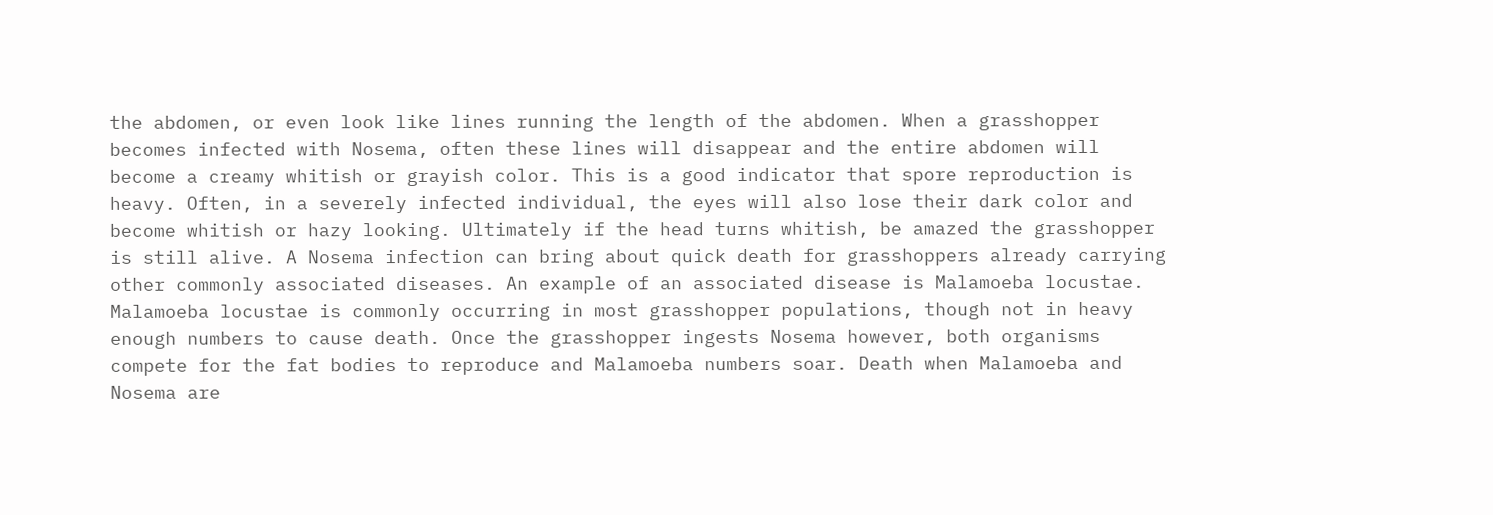the abdomen, or even look like lines running the length of the abdomen. When a grasshopper becomes infected with Nosema, often these lines will disappear and the entire abdomen will become a creamy whitish or grayish color. This is a good indicator that spore reproduction is heavy. Often, in a severely infected individual, the eyes will also lose their dark color and become whitish or hazy looking. Ultimately if the head turns whitish, be amazed the grasshopper is still alive. A Nosema infection can bring about quick death for grasshoppers already carrying other commonly associated diseases. An example of an associated disease is Malamoeba locustae. Malamoeba locustae is commonly occurring in most grasshopper populations, though not in heavy enough numbers to cause death. Once the grasshopper ingests Nosema however, both organisms compete for the fat bodies to reproduce and Malamoeba numbers soar. Death when Malamoeba and Nosema are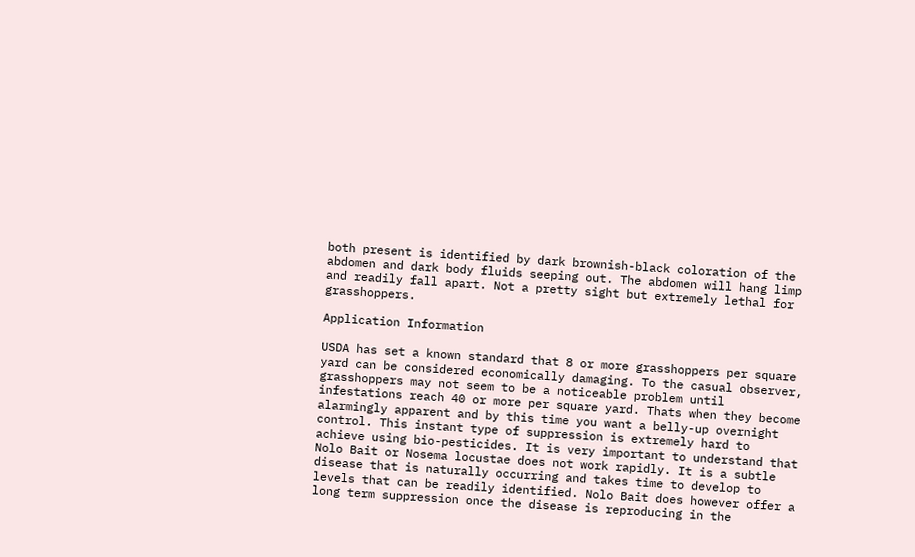both present is identified by dark brownish-black coloration of the abdomen and dark body fluids seeping out. The abdomen will hang limp and readily fall apart. Not a pretty sight but extremely lethal for grasshoppers.

Application Information

USDA has set a known standard that 8 or more grasshoppers per square yard can be considered economically damaging. To the casual observer, grasshoppers may not seem to be a noticeable problem until infestations reach 40 or more per square yard. Thats when they become alarmingly apparent and by this time you want a belly-up overnight control. This instant type of suppression is extremely hard to achieve using bio-pesticides. It is very important to understand that Nolo Bait or Nosema locustae does not work rapidly. It is a subtle disease that is naturally occurring and takes time to develop to levels that can be readily identified. Nolo Bait does however offer a long term suppression once the disease is reproducing in the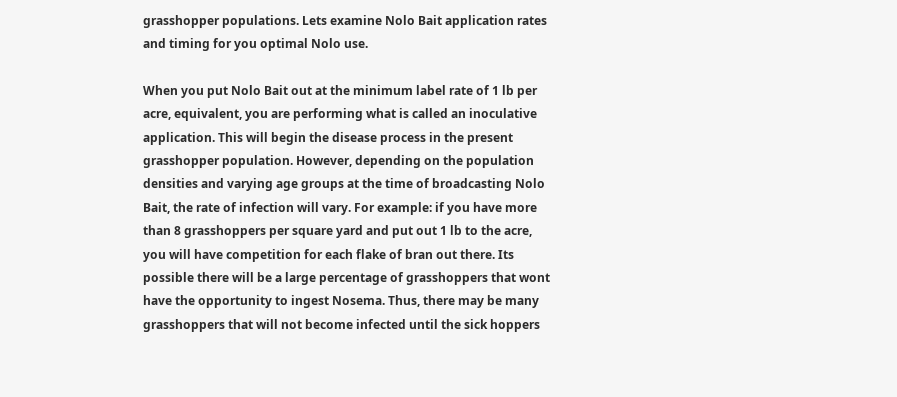grasshopper populations. Lets examine Nolo Bait application rates and timing for you optimal Nolo use.

When you put Nolo Bait out at the minimum label rate of 1 lb per acre, equivalent, you are performing what is called an inoculative application. This will begin the disease process in the present grasshopper population. However, depending on the population densities and varying age groups at the time of broadcasting Nolo Bait, the rate of infection will vary. For example: if you have more than 8 grasshoppers per square yard and put out 1 lb to the acre, you will have competition for each flake of bran out there. Its possible there will be a large percentage of grasshoppers that wont have the opportunity to ingest Nosema. Thus, there may be many grasshoppers that will not become infected until the sick hoppers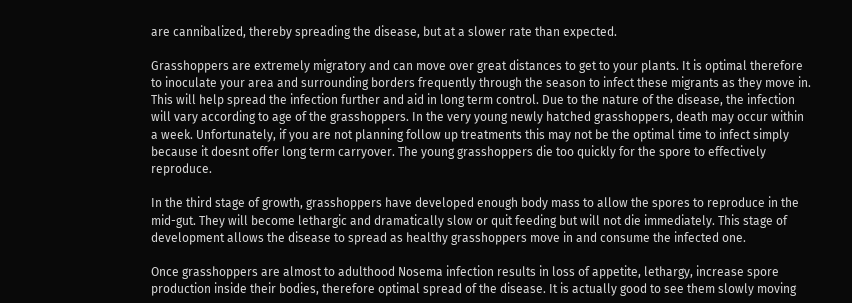are cannibalized, thereby spreading the disease, but at a slower rate than expected.

Grasshoppers are extremely migratory and can move over great distances to get to your plants. It is optimal therefore to inoculate your area and surrounding borders frequently through the season to infect these migrants as they move in. This will help spread the infection further and aid in long term control. Due to the nature of the disease, the infection will vary according to age of the grasshoppers. In the very young newly hatched grasshoppers, death may occur within a week. Unfortunately, if you are not planning follow up treatments this may not be the optimal time to infect simply because it doesnt offer long term carryover. The young grasshoppers die too quickly for the spore to effectively reproduce.

In the third stage of growth, grasshoppers have developed enough body mass to allow the spores to reproduce in the mid-gut. They will become lethargic and dramatically slow or quit feeding but will not die immediately. This stage of development allows the disease to spread as healthy grasshoppers move in and consume the infected one.

Once grasshoppers are almost to adulthood Nosema infection results in loss of appetite, lethargy, increase spore production inside their bodies, therefore optimal spread of the disease. It is actually good to see them slowly moving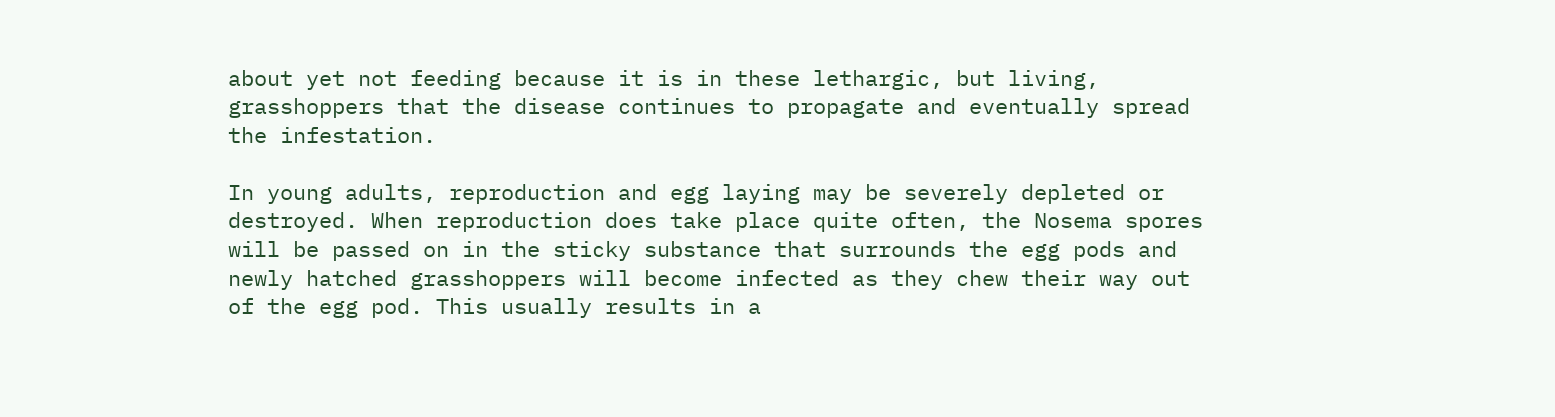about yet not feeding because it is in these lethargic, but living, grasshoppers that the disease continues to propagate and eventually spread the infestation.

In young adults, reproduction and egg laying may be severely depleted or destroyed. When reproduction does take place quite often, the Nosema spores will be passed on in the sticky substance that surrounds the egg pods and newly hatched grasshoppers will become infected as they chew their way out of the egg pod. This usually results in a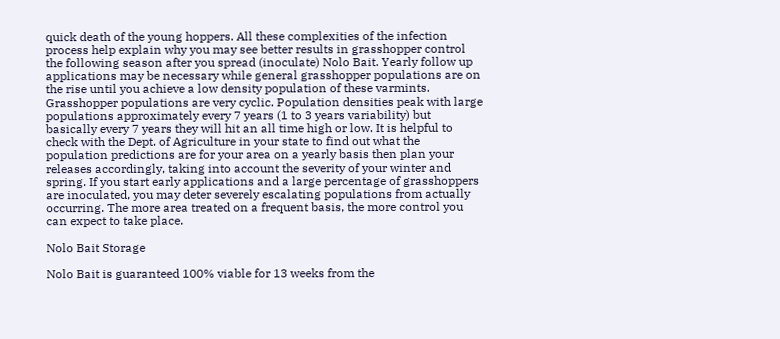quick death of the young hoppers. All these complexities of the infection process help explain why you may see better results in grasshopper control the following season after you spread (inoculate) Nolo Bait. Yearly follow up applications may be necessary while general grasshopper populations are on the rise until you achieve a low density population of these varmints. Grasshopper populations are very cyclic. Population densities peak with large populations approximately every 7 years (1 to 3 years variability) but basically every 7 years they will hit an all time high or low. It is helpful to check with the Dept. of Agriculture in your state to find out what the population predictions are for your area on a yearly basis then plan your releases accordingly, taking into account the severity of your winter and spring. If you start early applications and a large percentage of grasshoppers are inoculated, you may deter severely escalating populations from actually occurring. The more area treated on a frequent basis, the more control you can expect to take place.

Nolo Bait Storage

Nolo Bait is guaranteed 100% viable for 13 weeks from the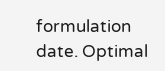formulation date. Optimal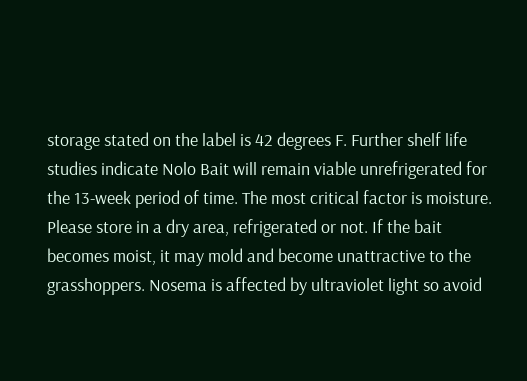storage stated on the label is 42 degrees F. Further shelf life studies indicate Nolo Bait will remain viable unrefrigerated for the 13-week period of time. The most critical factor is moisture. Please store in a dry area, refrigerated or not. If the bait becomes moist, it may mold and become unattractive to the grasshoppers. Nosema is affected by ultraviolet light so avoid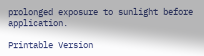prolonged exposure to sunlight before application.

Printable Version